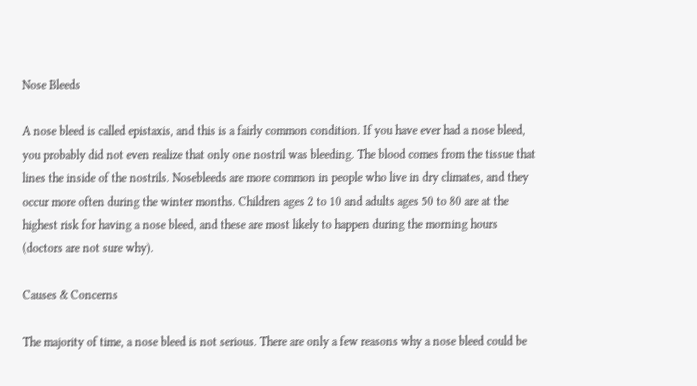Nose Bleeds

A nose bleed is called epistaxis, and this is a fairly common condition. If you have ever had a nose bleed, you probably did not even realize that only one nostril was bleeding. The blood comes from the tissue that lines the inside of the nostrils. Nosebleeds are more common in people who live in dry climates, and they occur more often during the winter months. Children ages 2 to 10 and adults ages 50 to 80 are at the highest risk for having a nose bleed, and these are most likely to happen during the morning hours (doctors are not sure why).

Causes & Concerns

The majority of time, a nose bleed is not serious. There are only a few reasons why a nose bleed could be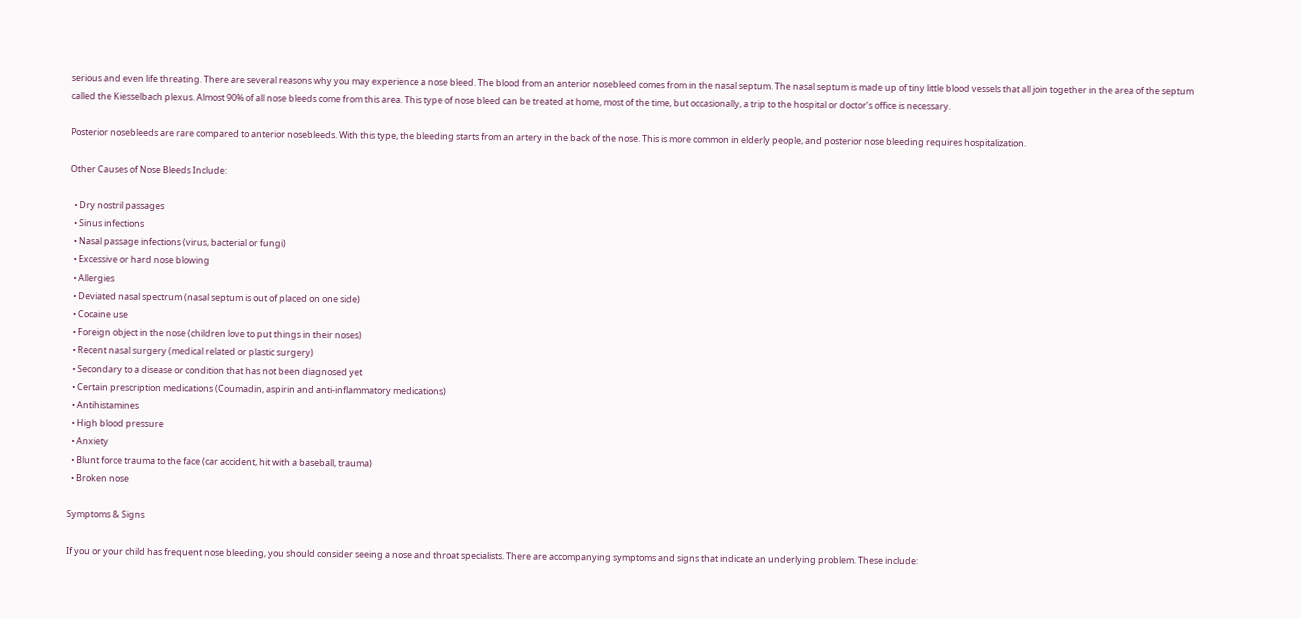serious and even life threating. There are several reasons why you may experience a nose bleed. The blood from an anterior nosebleed comes from in the nasal septum. The nasal septum is made up of tiny little blood vessels that all join together in the area of the septum called the Kiesselbach plexus. Almost 90% of all nose bleeds come from this area. This type of nose bleed can be treated at home, most of the time, but occasionally, a trip to the hospital or doctor’s office is necessary.

Posterior nosebleeds are rare compared to anterior nosebleeds. With this type, the bleeding starts from an artery in the back of the nose. This is more common in elderly people, and posterior nose bleeding requires hospitalization.

Other Causes of Nose Bleeds Include:

  • Dry nostril passages
  • Sinus infections
  • Nasal passage infections (virus, bacterial or fungi)
  • Excessive or hard nose blowing
  • Allergies
  • Deviated nasal spectrum (nasal septum is out of placed on one side)
  • Cocaine use
  • Foreign object in the nose (children love to put things in their noses)
  • Recent nasal surgery (medical related or plastic surgery)
  • Secondary to a disease or condition that has not been diagnosed yet
  • Certain prescription medications (Coumadin, aspirin and anti-inflammatory medications)
  • Antihistamines
  • High blood pressure
  • Anxiety
  • Blunt force trauma to the face (car accident, hit with a baseball, trauma)
  • Broken nose

Symptoms & Signs

If you or your child has frequent nose bleeding, you should consider seeing a nose and throat specialists. There are accompanying symptoms and signs that indicate an underlying problem. These include: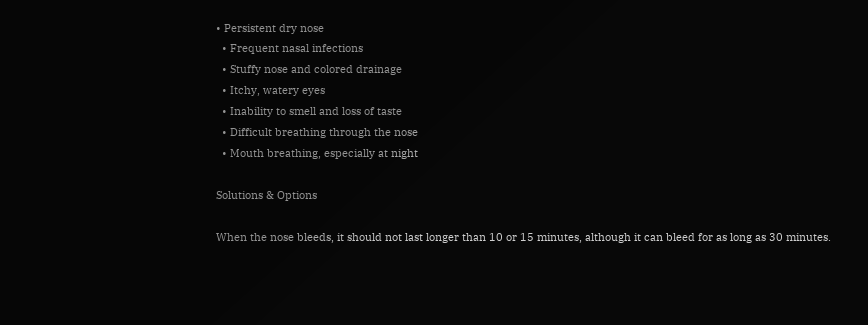• Persistent dry nose
  • Frequent nasal infections
  • Stuffy nose and colored drainage
  • Itchy, watery eyes
  • Inability to smell and loss of taste
  • Difficult breathing through the nose
  • Mouth breathing, especially at night

Solutions & Options

When the nose bleeds, it should not last longer than 10 or 15 minutes, although it can bleed for as long as 30 minutes.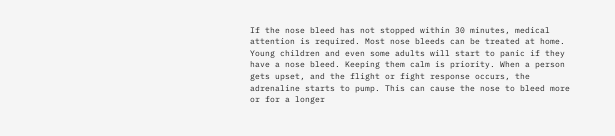If the nose bleed has not stopped within 30 minutes, medical attention is required. Most nose bleeds can be treated at home. Young children and even some adults will start to panic if they have a nose bleed. Keeping them calm is priority. When a person gets upset, and the flight or fight response occurs, the adrenaline starts to pump. This can cause the nose to bleed more or for a longer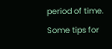period of time. Some tips for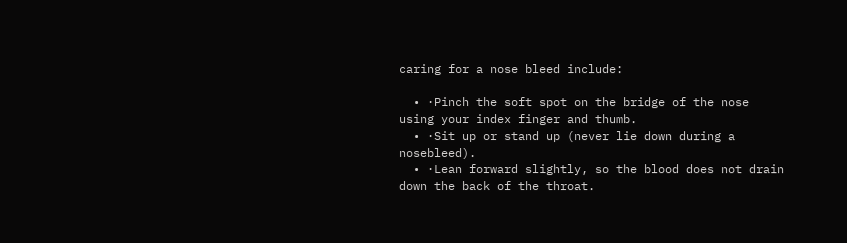caring for a nose bleed include:

  • ·Pinch the soft spot on the bridge of the nose using your index finger and thumb.
  • ·Sit up or stand up (never lie down during a nosebleed).
  • ·Lean forward slightly, so the blood does not drain down the back of the throat.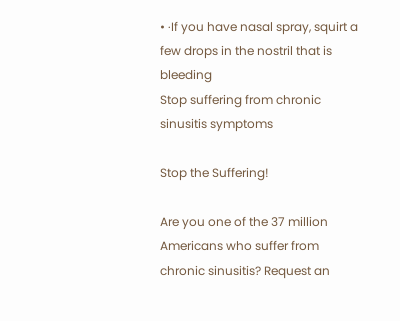• ·If you have nasal spray, squirt a few drops in the nostril that is bleeding
Stop suffering from chronic sinusitis symptoms

Stop the Suffering!

Are you one of the 37 million Americans who suffer from chronic sinusitis? Request an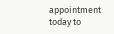appointment today to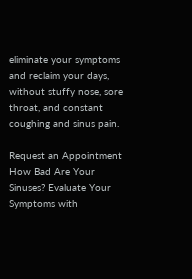eliminate your symptoms and reclaim your days, without stuffy nose, sore throat, and constant coughing and sinus pain.

Request an Appointment
How Bad Are Your Sinuses? Evaluate Your Symptoms with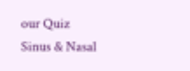our Quiz
Sinus & Nasal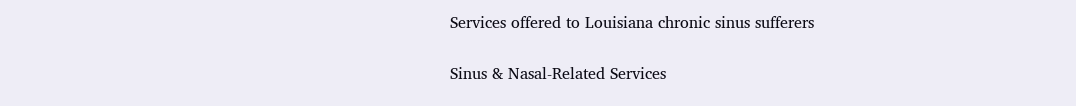Services offered to Louisiana chronic sinus sufferers

Sinus & Nasal-Related Services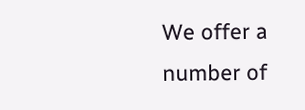We offer a number of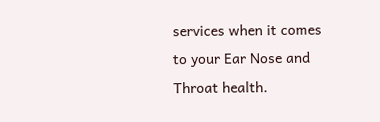services when it comes to your Ear Nose and Throat health.